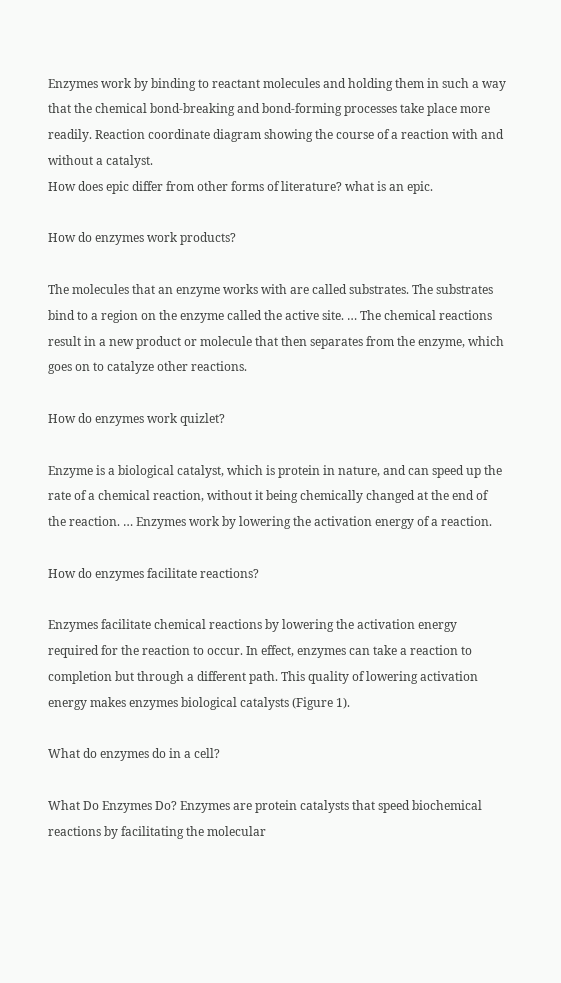Enzymes work by binding to reactant molecules and holding them in such a way that the chemical bond-breaking and bond-forming processes take place more readily. Reaction coordinate diagram showing the course of a reaction with and without a catalyst.
How does epic differ from other forms of literature? what is an epic.

How do enzymes work products?

The molecules that an enzyme works with are called substrates. The substrates bind to a region on the enzyme called the active site. … The chemical reactions result in a new product or molecule that then separates from the enzyme, which goes on to catalyze other reactions.

How do enzymes work quizlet?

Enzyme is a biological catalyst, which is protein in nature, and can speed up the rate of a chemical reaction, without it being chemically changed at the end of the reaction. … Enzymes work by lowering the activation energy of a reaction.

How do enzymes facilitate reactions?

Enzymes facilitate chemical reactions by lowering the activation energy required for the reaction to occur. In effect, enzymes can take a reaction to completion but through a different path. This quality of lowering activation energy makes enzymes biological catalysts (Figure 1).

What do enzymes do in a cell?

What Do Enzymes Do? Enzymes are protein catalysts that speed biochemical reactions by facilitating the molecular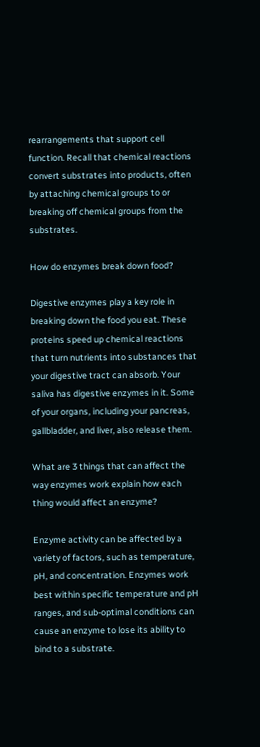rearrangements that support cell function. Recall that chemical reactions convert substrates into products, often by attaching chemical groups to or breaking off chemical groups from the substrates.

How do enzymes break down food?

Digestive enzymes play a key role in breaking down the food you eat. These proteins speed up chemical reactions that turn nutrients into substances that your digestive tract can absorb. Your saliva has digestive enzymes in it. Some of your organs, including your pancreas, gallbladder, and liver, also release them.

What are 3 things that can affect the way enzymes work explain how each thing would affect an enzyme?

Enzyme activity can be affected by a variety of factors, such as temperature, pH, and concentration. Enzymes work best within specific temperature and pH ranges, and sub-optimal conditions can cause an enzyme to lose its ability to bind to a substrate.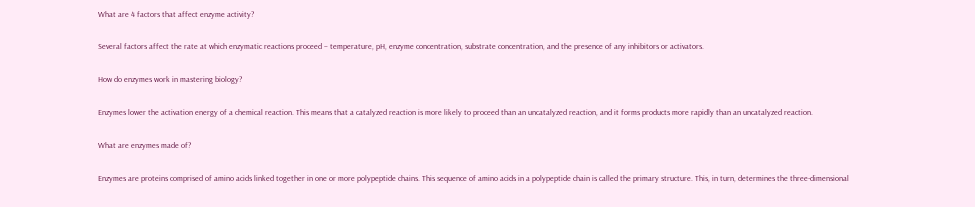What are 4 factors that affect enzyme activity?

Several factors affect the rate at which enzymatic reactions proceed – temperature, pH, enzyme concentration, substrate concentration, and the presence of any inhibitors or activators.

How do enzymes work in mastering biology?

Enzymes lower the activation energy of a chemical reaction. This means that a catalyzed reaction is more likely to proceed than an uncatalyzed reaction, and it forms products more rapidly than an uncatalyzed reaction.

What are enzymes made of?

Enzymes are proteins comprised of amino acids linked together in one or more polypeptide chains. This sequence of amino acids in a polypeptide chain is called the primary structure. This, in turn, determines the three-dimensional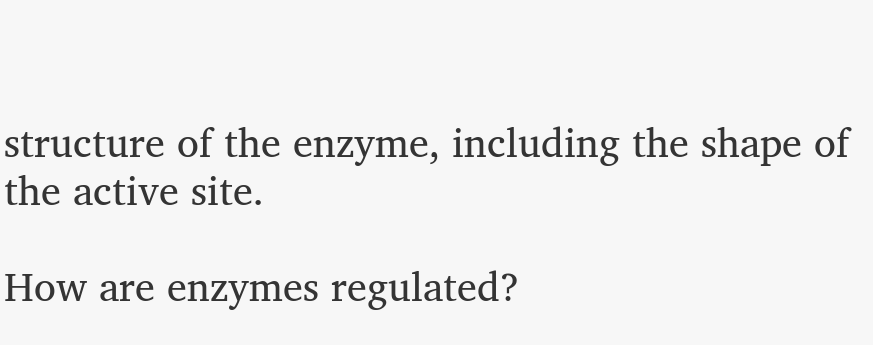structure of the enzyme, including the shape of the active site.

How are enzymes regulated?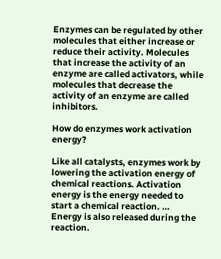Enzymes can be regulated by other molecules that either increase or reduce their activity. Molecules that increase the activity of an enzyme are called activators, while molecules that decrease the activity of an enzyme are called inhibitors.

How do enzymes work activation energy?

Like all catalysts, enzymes work by lowering the activation energy of chemical reactions. Activation energy is the energy needed to start a chemical reaction. … Energy is also released during the reaction.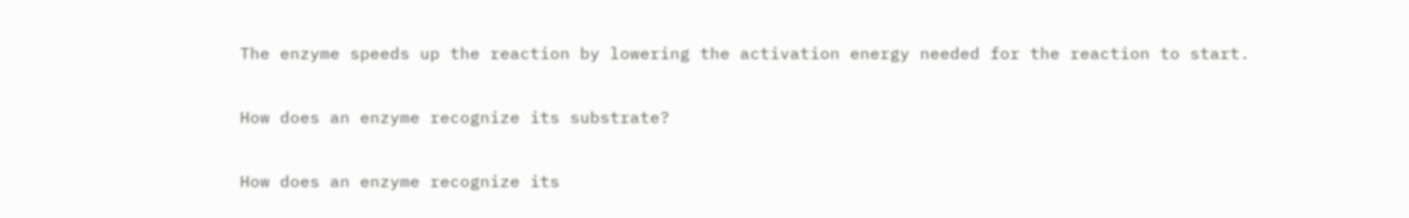The enzyme speeds up the reaction by lowering the activation energy needed for the reaction to start.

How does an enzyme recognize its substrate?

How does an enzyme recognize its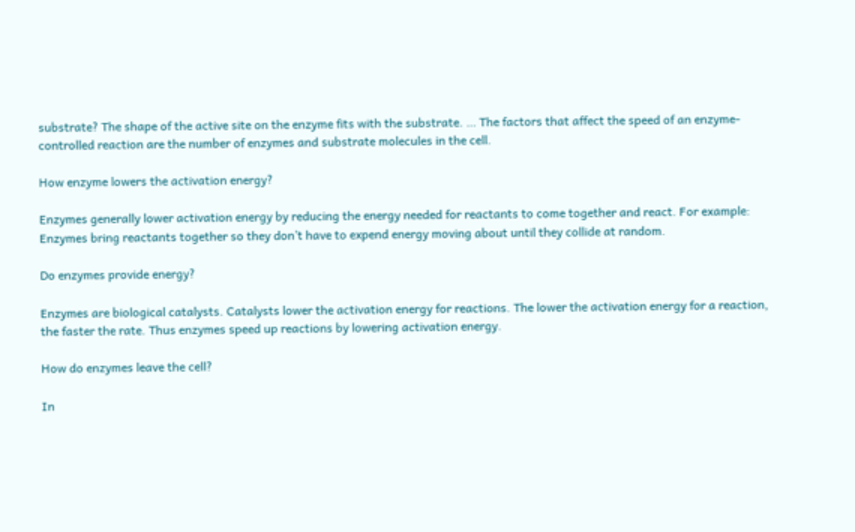substrate? The shape of the active site on the enzyme fits with the substrate. … The factors that affect the speed of an enzyme-controlled reaction are the number of enzymes and substrate molecules in the cell.

How enzyme lowers the activation energy?

Enzymes generally lower activation energy by reducing the energy needed for reactants to come together and react. For example: Enzymes bring reactants together so they don’t have to expend energy moving about until they collide at random.

Do enzymes provide energy?

Enzymes are biological catalysts. Catalysts lower the activation energy for reactions. The lower the activation energy for a reaction, the faster the rate. Thus enzymes speed up reactions by lowering activation energy.

How do enzymes leave the cell?

In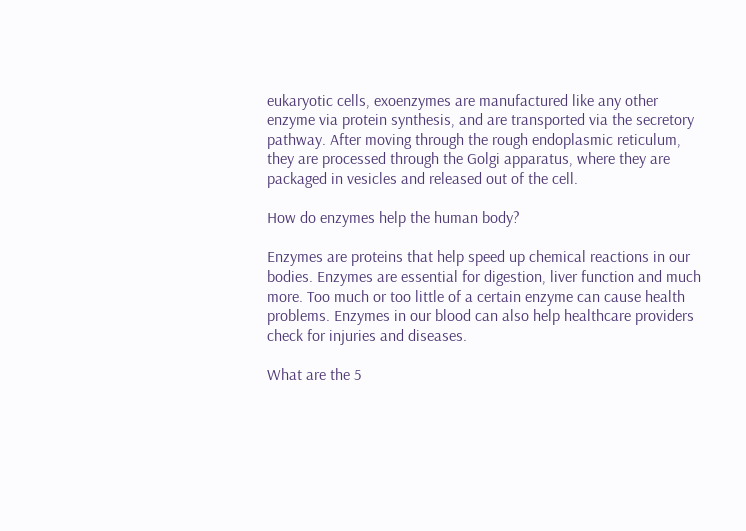eukaryotic cells, exoenzymes are manufactured like any other enzyme via protein synthesis, and are transported via the secretory pathway. After moving through the rough endoplasmic reticulum, they are processed through the Golgi apparatus, where they are packaged in vesicles and released out of the cell.

How do enzymes help the human body?

Enzymes are proteins that help speed up chemical reactions in our bodies. Enzymes are essential for digestion, liver function and much more. Too much or too little of a certain enzyme can cause health problems. Enzymes in our blood can also help healthcare providers check for injuries and diseases.

What are the 5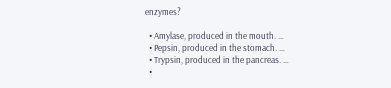enzymes?

  • Amylase, produced in the mouth. …
  • Pepsin, produced in the stomach. …
  • Trypsin, produced in the pancreas. …
  •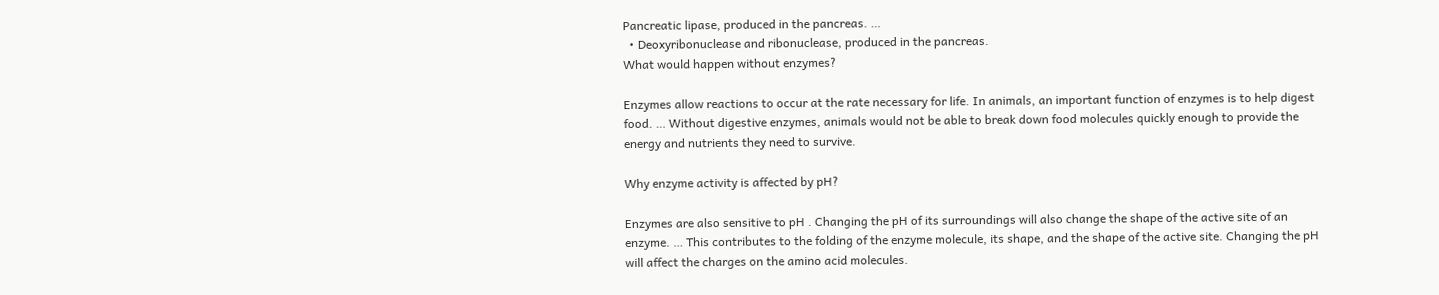Pancreatic lipase, produced in the pancreas. …
  • Deoxyribonuclease and ribonuclease, produced in the pancreas.
What would happen without enzymes?

Enzymes allow reactions to occur at the rate necessary for life. In animals, an important function of enzymes is to help digest food. … Without digestive enzymes, animals would not be able to break down food molecules quickly enough to provide the energy and nutrients they need to survive.

Why enzyme activity is affected by pH?

Enzymes are also sensitive to pH . Changing the pH of its surroundings will also change the shape of the active site of an enzyme. … This contributes to the folding of the enzyme molecule, its shape, and the shape of the active site. Changing the pH will affect the charges on the amino acid molecules.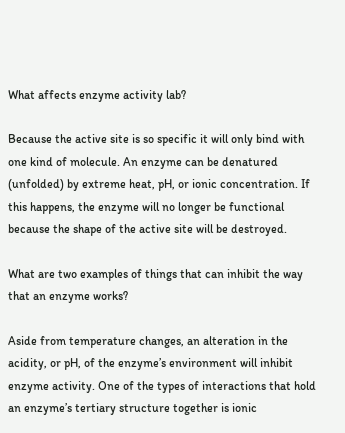What affects enzyme activity lab?

Because the active site is so specific it will only bind with one kind of molecule. An enzyme can be denatured (unfolded) by extreme heat, pH, or ionic concentration. If this happens, the enzyme will no longer be functional because the shape of the active site will be destroyed.

What are two examples of things that can inhibit the way that an enzyme works?

Aside from temperature changes, an alteration in the acidity, or pH, of the enzyme’s environment will inhibit enzyme activity. One of the types of interactions that hold an enzyme’s tertiary structure together is ionic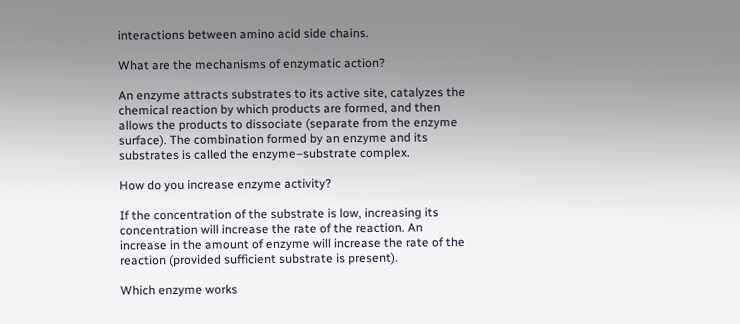interactions between amino acid side chains.

What are the mechanisms of enzymatic action?

An enzyme attracts substrates to its active site, catalyzes the chemical reaction by which products are formed, and then allows the products to dissociate (separate from the enzyme surface). The combination formed by an enzyme and its substrates is called the enzyme–substrate complex.

How do you increase enzyme activity?

If the concentration of the substrate is low, increasing its concentration will increase the rate of the reaction. An increase in the amount of enzyme will increase the rate of the reaction (provided sufficient substrate is present).

Which enzyme works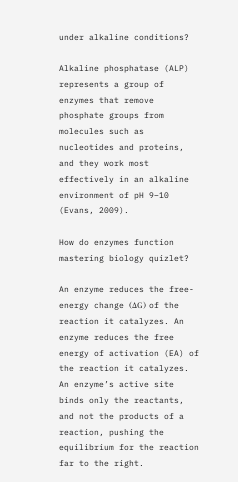under alkaline conditions?

Alkaline phosphatase (ALP) represents a group of enzymes that remove phosphate groups from molecules such as nucleotides and proteins, and they work most effectively in an alkaline environment of pH 9–10 (Evans, 2009).

How do enzymes function mastering biology quizlet?

An enzyme reduces the free-energy change (ΔG) of the reaction it catalyzes. An enzyme reduces the free energy of activation (EA) of the reaction it catalyzes. An enzyme’s active site binds only the reactants, and not the products of a reaction, pushing the equilibrium for the reaction far to the right.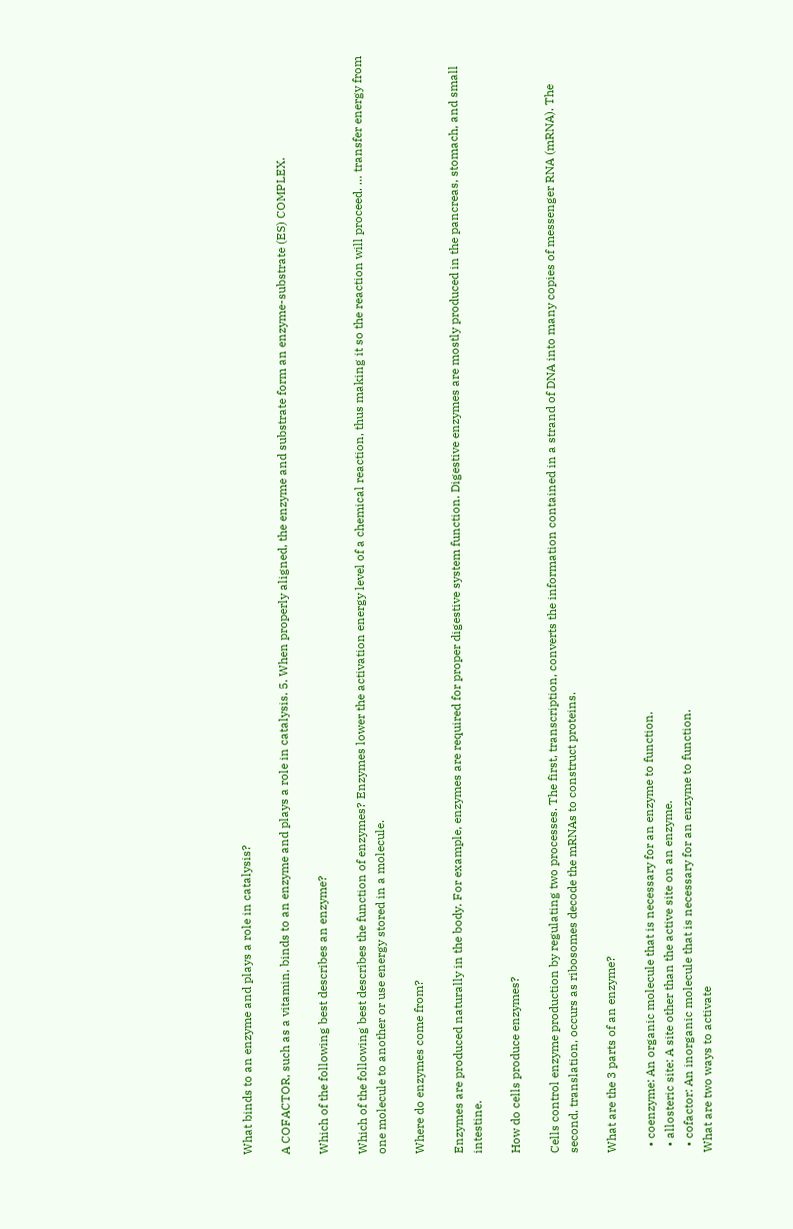What binds to an enzyme and plays a role in catalysis?

A COFACTOR, such as a vitamin, binds to an enzyme and plays a role in catalysis. 5. When properly aligned, the enzyme and substrate form an enzyme-substrate (ES) COMPLEX.

Which of the following best describes an enzyme?

Which of the following best describes the function of enzymes? Enzymes lower the activation energy level of a chemical reaction, thus making it so the reaction will proceed. … transfer energy from one molecule to another or use energy stored in a molecule.

Where do enzymes come from?

Enzymes are produced naturally in the body. For example, enzymes are required for proper digestive system function. Digestive enzymes are mostly produced in the pancreas, stomach, and small intestine.

How do cells produce enzymes?

Cells control enzyme production by regulating two processes. The first, transcription, converts the information contained in a strand of DNA into many copies of messenger RNA (mRNA). The second, translation, occurs as ribosomes decode the mRNAs to construct proteins.

What are the 3 parts of an enzyme?

  • coenzyme: An organic molecule that is necessary for an enzyme to function.
  • allosteric site: A site other than the active site on an enzyme.
  • cofactor: An inorganic molecule that is necessary for an enzyme to function.
What are two ways to activate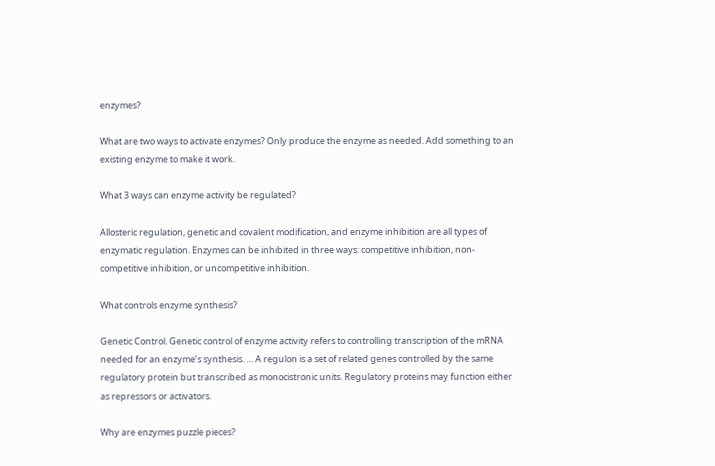enzymes?

What are two ways to activate enzymes? Only produce the enzyme as needed. Add something to an existing enzyme to make it work.

What 3 ways can enzyme activity be regulated?

Allosteric regulation, genetic and covalent modification, and enzyme inhibition are all types of enzymatic regulation. Enzymes can be inhibited in three ways: competitive inhibition, non-competitive inhibition, or uncompetitive inhibition.

What controls enzyme synthesis?

Genetic Control. Genetic control of enzyme activity refers to controlling transcription of the mRNA needed for an enzyme’s synthesis. … A regulon is a set of related genes controlled by the same regulatory protein but transcribed as monocistronic units. Regulatory proteins may function either as repressors or activators.

Why are enzymes puzzle pieces?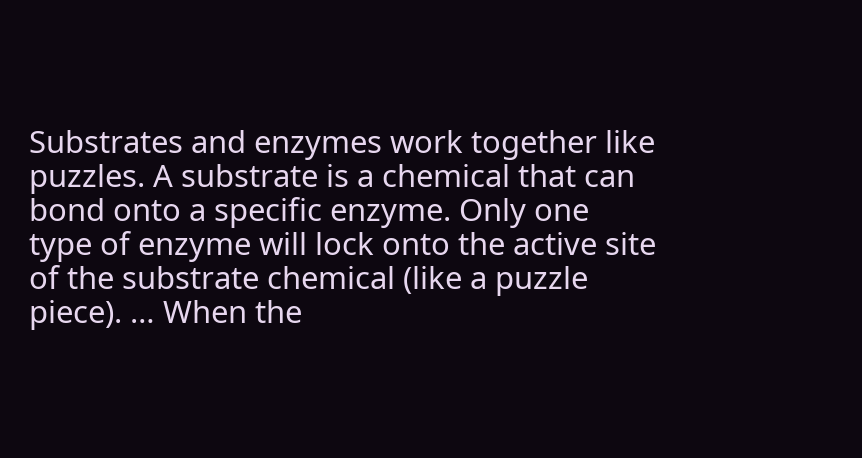Substrates and enzymes work together like puzzles. A substrate is a chemical that can bond onto a specific enzyme. Only one type of enzyme will lock onto the active site of the substrate chemical (like a puzzle piece). … When the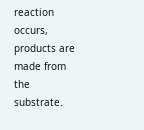reaction occurs, products are made from the substrate.